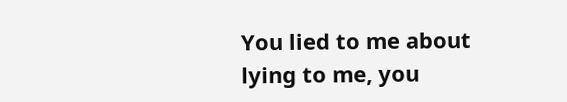You lied to me about lying to me, you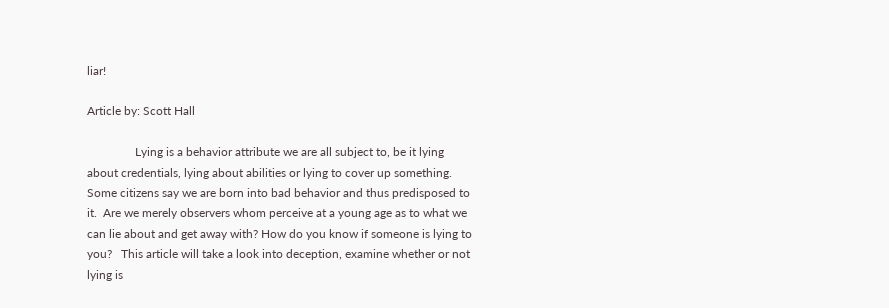liar!

Article by: Scott Hall

                Lying is a behavior attribute we are all subject to, be it lying about credentials, lying about abilities or lying to cover up something.  Some citizens say we are born into bad behavior and thus predisposed to it.  Are we merely observers whom perceive at a young age as to what we can lie about and get away with? How do you know if someone is lying to you?   This article will take a look into deception, examine whether or not lying is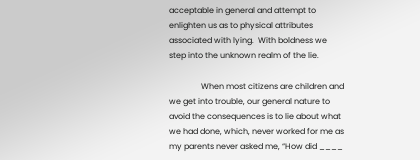acceptable in general and attempt to enlighten us as to physical attributes associated with lying.  With boldness we step into the unknown realm of the lie.

                When most citizens are children and we get into trouble, our general nature to avoid the consequences is to lie about what we had done, which, never worked for me as my parents never asked me, “How did ____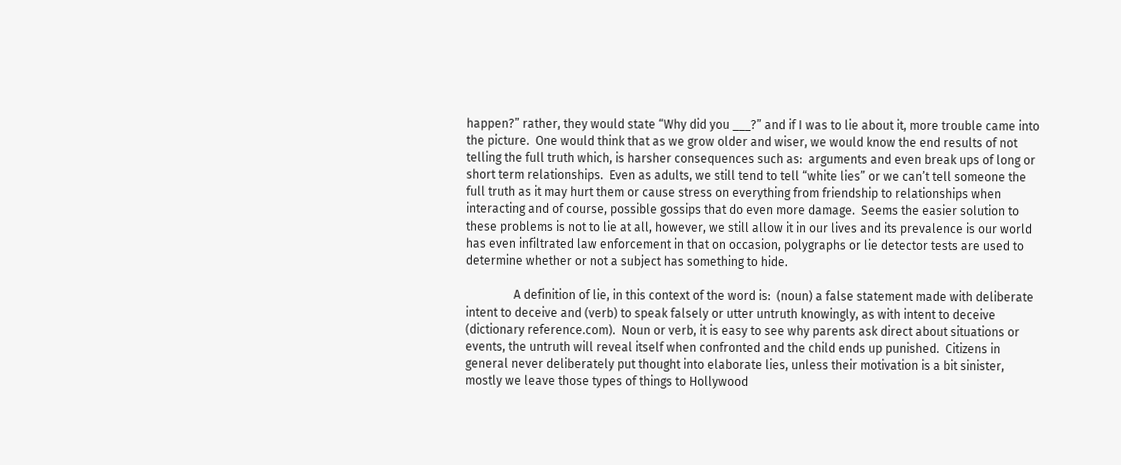happen?” rather, they would state “Why did you ___?” and if I was to lie about it, more trouble came into the picture.  One would think that as we grow older and wiser, we would know the end results of not telling the full truth which, is harsher consequences such as:  arguments and even break ups of long or short term relationships.  Even as adults, we still tend to tell “white lies” or we can’t tell someone the full truth as it may hurt them or cause stress on everything from friendship to relationships when interacting and of course, possible gossips that do even more damage.  Seems the easier solution to these problems is not to lie at all, however, we still allow it in our lives and its prevalence is our world has even infiltrated law enforcement in that on occasion, polygraphs or lie detector tests are used to determine whether or not a subject has something to hide.

                A definition of lie, in this context of the word is:  (noun) a false statement made with deliberate intent to deceive and (verb) to speak falsely or utter untruth knowingly, as with intent to deceive (dictionary reference.com).  Noun or verb, it is easy to see why parents ask direct about situations or events, the untruth will reveal itself when confronted and the child ends up punished.  Citizens in general never deliberately put thought into elaborate lies, unless their motivation is a bit sinister, mostly we leave those types of things to Hollywood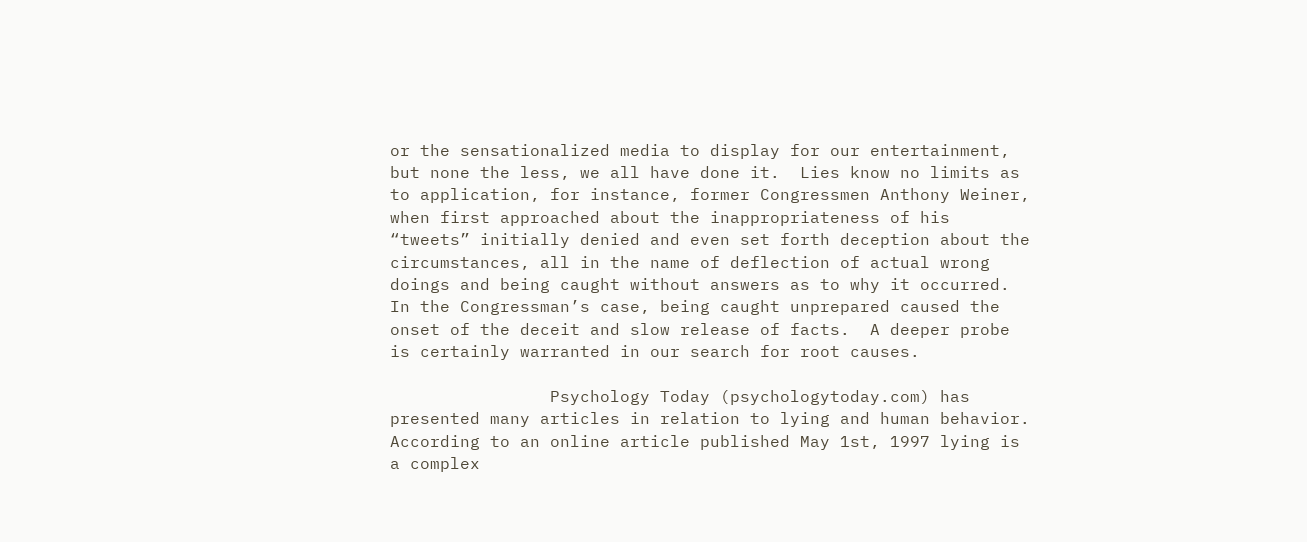or the sensationalized media to display for our entertainment, but none the less, we all have done it.  Lies know no limits as to application, for instance, former Congressmen Anthony Weiner, when first approached about the inappropriateness of his “tweets” initially denied and even set forth deception about the circumstances, all in the name of deflection of actual wrong doings and being caught without answers as to why it occurred.    In the Congressman’s case, being caught unprepared caused the onset of the deceit and slow release of facts.  A deeper probe is certainly warranted in our search for root causes.

                Psychology Today (psychologytoday.com) has presented many articles in relation to lying and human behavior.  According to an online article published May 1st, 1997 lying is a complex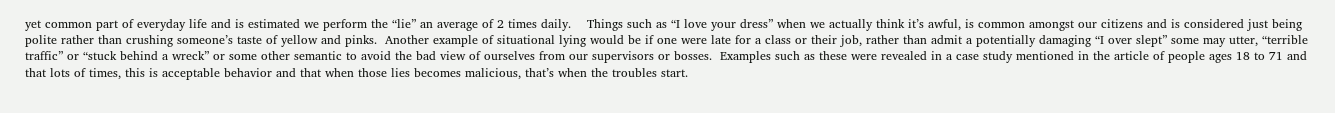yet common part of everyday life and is estimated we perform the “lie” an average of 2 times daily.    Things such as “I love your dress” when we actually think it’s awful, is common amongst our citizens and is considered just being polite rather than crushing someone’s taste of yellow and pinks.  Another example of situational lying would be if one were late for a class or their job, rather than admit a potentially damaging “I over slept” some may utter, “terrible traffic” or “stuck behind a wreck” or some other semantic to avoid the bad view of ourselves from our supervisors or bosses.  Examples such as these were revealed in a case study mentioned in the article of people ages 18 to 71 and that lots of times, this is acceptable behavior and that when those lies becomes malicious, that’s when the troubles start.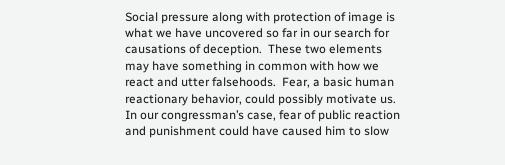Social pressure along with protection of image is what we have uncovered so far in our search for causations of deception.  These two elements may have something in common with how we react and utter falsehoods.  Fear, a basic human reactionary behavior, could possibly motivate us.  In our congressman’s case, fear of public reaction and punishment could have caused him to slow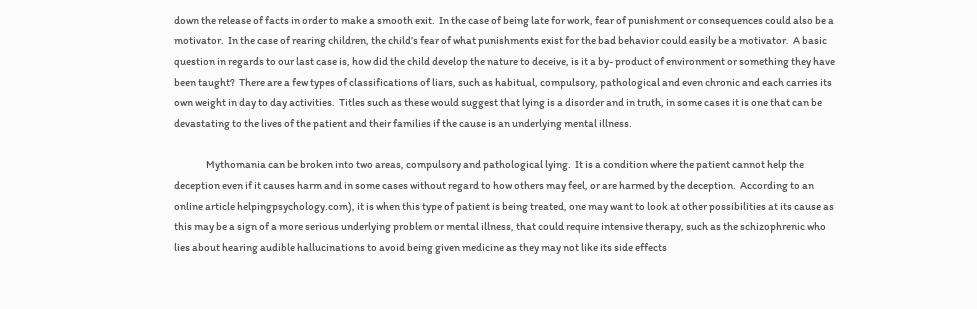down the release of facts in order to make a smooth exit.  In the case of being late for work, fear of punishment or consequences could also be a motivator.  In the case of rearing children, the child’s fear of what punishments exist for the bad behavior could easily be a motivator.  A basic question in regards to our last case is, how did the child develop the nature to deceive, is it a by- product of environment or something they have been taught?  There are a few types of classifications of liars, such as habitual, compulsory, pathological and even chronic and each carries its own weight in day to day activities.  Titles such as these would suggest that lying is a disorder and in truth, in some cases it is one that can be devastating to the lives of the patient and their families if the cause is an underlying mental illness.

                Mythomania can be broken into two areas, compulsory and pathological lying.  It is a condition where the patient cannot help the deception even if it causes harm and in some cases without regard to how others may feel, or are harmed by the deception.  According to an online article helpingpsychology.com), it is when this type of patient is being treated, one may want to look at other possibilities at its cause as this may be a sign of a more serious underlying problem or mental illness, that could require intensive therapy, such as the schizophrenic who lies about hearing audible hallucinations to avoid being given medicine as they may not like its side effects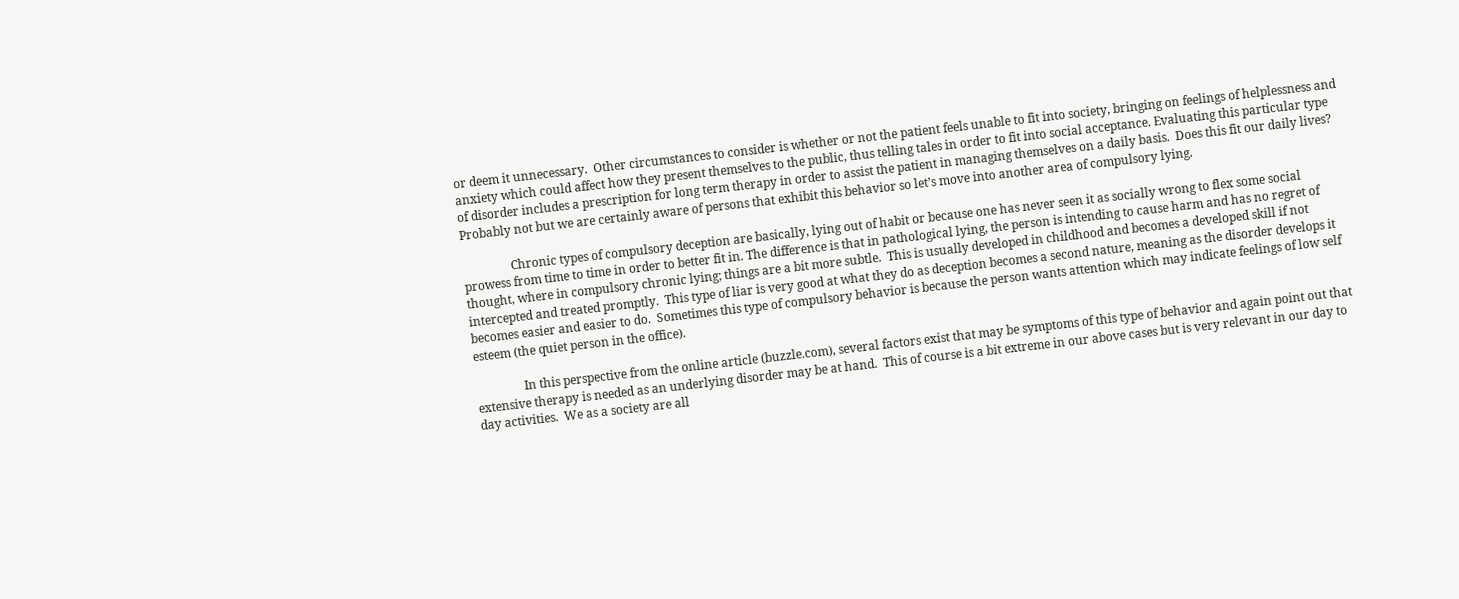or deem it unnecessary.  Other circumstances to consider is whether or not the patient feels unable to fit into society, bringing on feelings of helplessness and anxiety which could affect how they present themselves to the public, thus telling tales in order to fit into social acceptance. Evaluating this particular type of disorder includes a prescription for long term therapy in order to assist the patient in managing themselves on a daily basis.  Does this fit our daily lives? Probably not but we are certainly aware of persons that exhibit this behavior so let’s move into another area of compulsory lying.

                Chronic types of compulsory deception are basically, lying out of habit or because one has never seen it as socially wrong to flex some social prowess from time to time in order to better fit in. The difference is that in pathological lying, the person is intending to cause harm and has no regret of thought, where in compulsory chronic lying; things are a bit more subtle.  This is usually developed in childhood and becomes a developed skill if not intercepted and treated promptly.  This type of liar is very good at what they do as deception becomes a second nature, meaning as the disorder develops it becomes easier and easier to do.  Sometimes this type of compulsory behavior is because the person wants attention which may indicate feelings of low self esteem (the quiet person in the office).

                In this perspective from the online article (buzzle.com), several factors exist that may be symptoms of this type of behavior and again point out that extensive therapy is needed as an underlying disorder may be at hand.  This of course is a bit extreme in our above cases but is very relevant in our day to day activities.  We as a society are all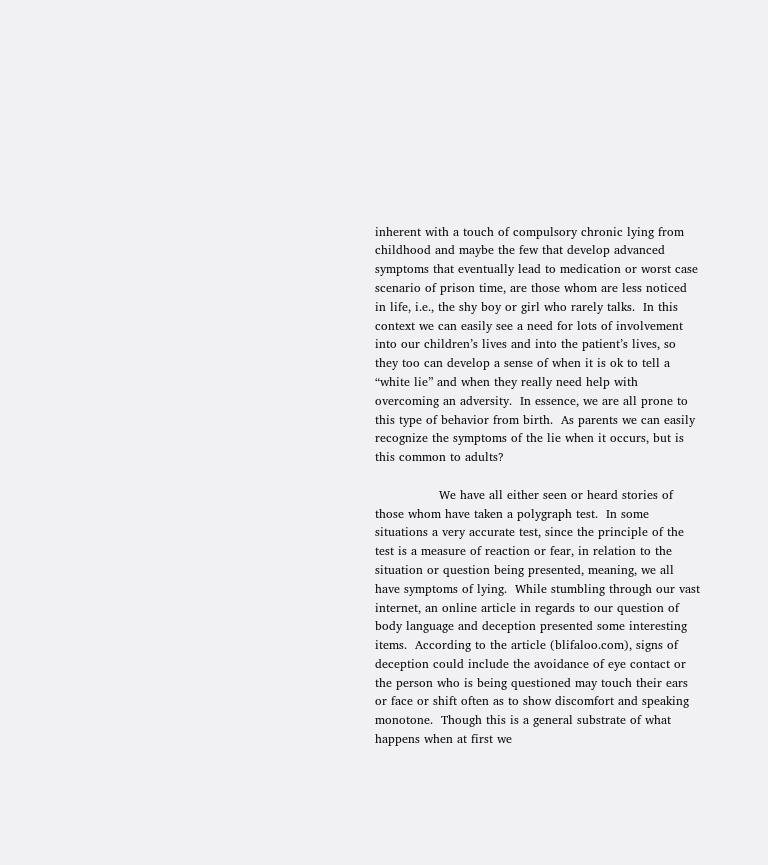inherent with a touch of compulsory chronic lying from childhood and maybe the few that develop advanced symptoms that eventually lead to medication or worst case scenario of prison time, are those whom are less noticed in life, i.e., the shy boy or girl who rarely talks.  In this context we can easily see a need for lots of involvement into our children’s lives and into the patient’s lives, so they too can develop a sense of when it is ok to tell a “white lie” and when they really need help with overcoming an adversity.  In essence, we are all prone to this type of behavior from birth.  As parents we can easily recognize the symptoms of the lie when it occurs, but is this common to adults?

                We have all either seen or heard stories of those whom have taken a polygraph test.  In some situations a very accurate test, since the principle of the test is a measure of reaction or fear, in relation to the situation or question being presented, meaning, we all have symptoms of lying.  While stumbling through our vast internet, an online article in regards to our question of body language and deception presented some interesting items.  According to the article (blifaloo.com), signs of deception could include the avoidance of eye contact or the person who is being questioned may touch their ears or face or shift often as to show discomfort and speaking monotone.  Though this is a general substrate of what happens when at first we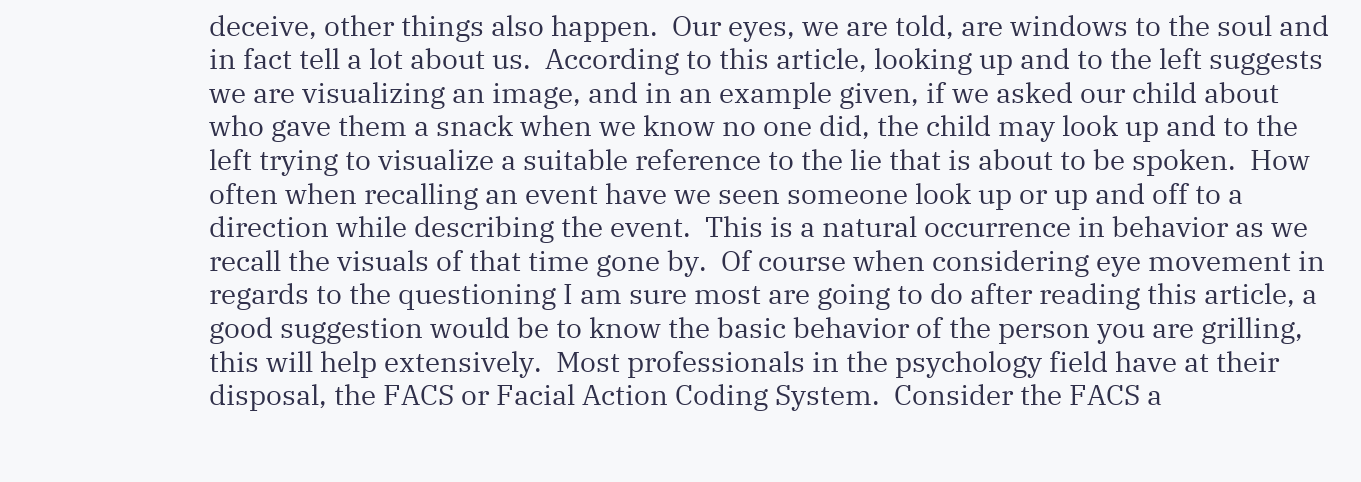deceive, other things also happen.  Our eyes, we are told, are windows to the soul and in fact tell a lot about us.  According to this article, looking up and to the left suggests we are visualizing an image, and in an example given, if we asked our child about who gave them a snack when we know no one did, the child may look up and to the left trying to visualize a suitable reference to the lie that is about to be spoken.  How often when recalling an event have we seen someone look up or up and off to a direction while describing the event.  This is a natural occurrence in behavior as we recall the visuals of that time gone by.  Of course when considering eye movement in regards to the questioning I am sure most are going to do after reading this article, a good suggestion would be to know the basic behavior of the person you are grilling, this will help extensively.  Most professionals in the psychology field have at their disposal, the FACS or Facial Action Coding System.  Consider the FACS a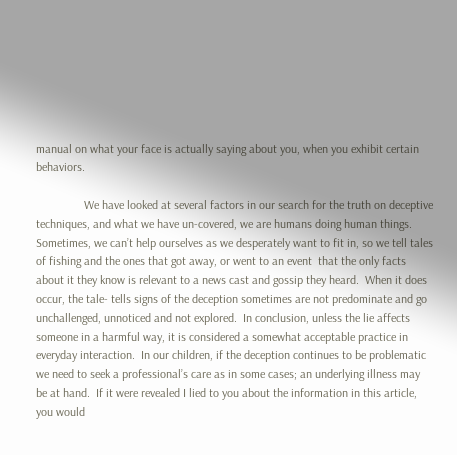manual on what your face is actually saying about you, when you exhibit certain behaviors.

                We have looked at several factors in our search for the truth on deceptive techniques, and what we have un-covered, we are humans doing human things.  Sometimes, we can’t help ourselves as we desperately want to fit in, so we tell tales of fishing and the ones that got away, or went to an event  that the only facts about it they know is relevant to a news cast and gossip they heard.  When it does occur, the tale- tells signs of the deception sometimes are not predominate and go unchallenged, unnoticed and not explored.  In conclusion, unless the lie affects someone in a harmful way, it is considered a somewhat acceptable practice in everyday interaction.  In our children, if the deception continues to be problematic we need to seek a professional’s care as in some cases; an underlying illness may be at hand.  If it were revealed I lied to you about the information in this article, you would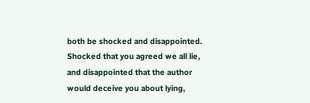both be shocked and disappointed.  Shocked that you agreed we all lie, and disappointed that the author would deceive you about lying,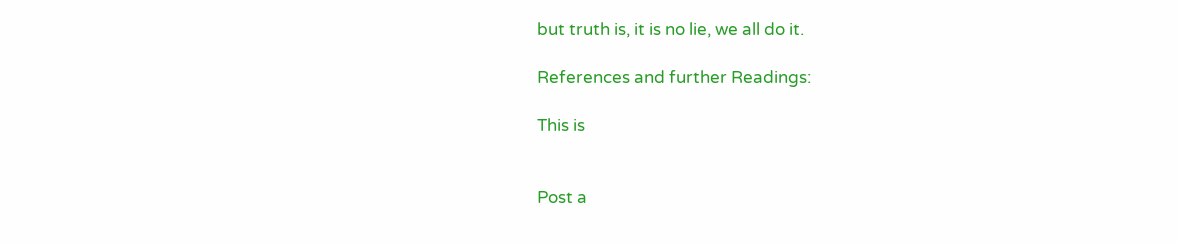but truth is, it is no lie, we all do it.

References and further Readings:

This is


Post a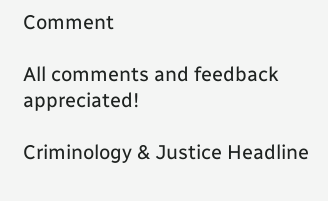Comment

All comments and feedback appreciated!

Criminology & Justice Headline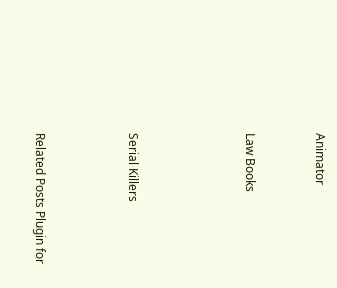Animator


Law Books




Serial Killers



Related Posts Plugin for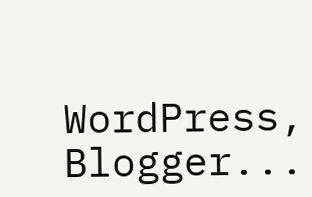WordPress, Blogger...